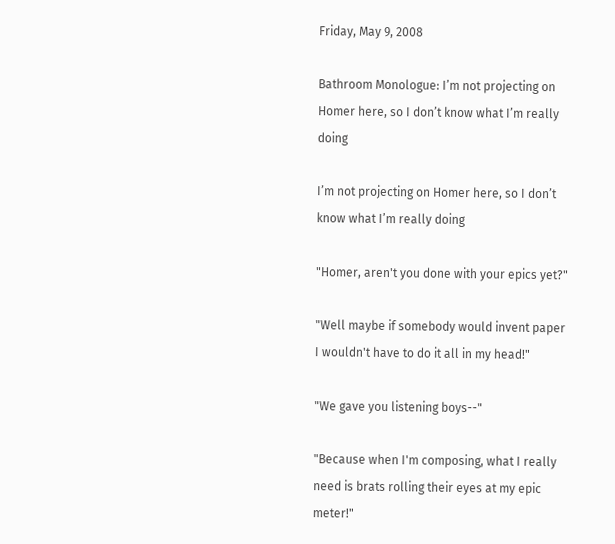Friday, May 9, 2008

Bathroom Monologue: I’m not projecting on Homer here, so I don’t know what I’m really doing

I’m not projecting on Homer here, so I don’t know what I’m really doing

"Homer, aren't you done with your epics yet?"

"Well maybe if somebody would invent paper I wouldn't have to do it all in my head!"

"We gave you listening boys--"

"Because when I'm composing, what I really need is brats rolling their eyes at my epic meter!"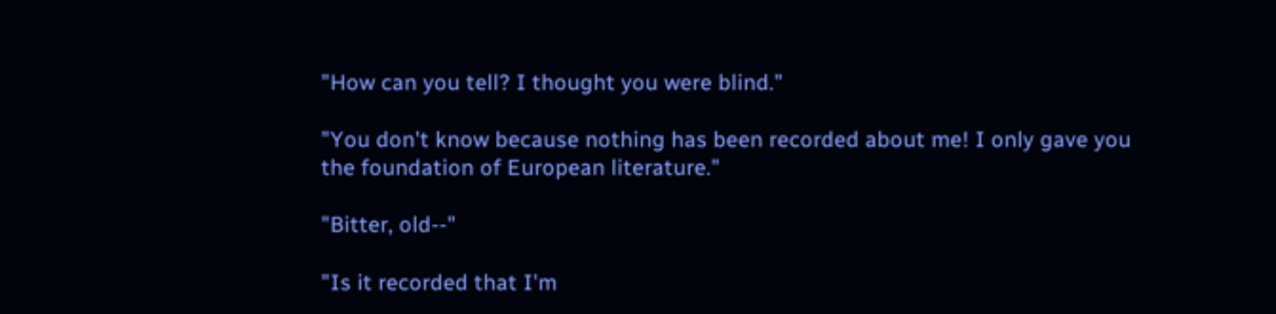"How can you tell? I thought you were blind."

"You don't know because nothing has been recorded about me! I only gave you the foundation of European literature."

"Bitter, old--"

"Is it recorded that I'm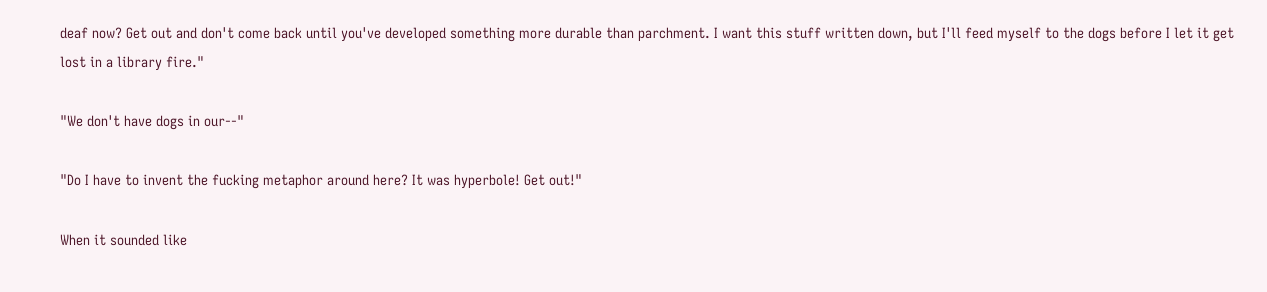deaf now? Get out and don't come back until you've developed something more durable than parchment. I want this stuff written down, but I'll feed myself to the dogs before I let it get lost in a library fire."

"We don't have dogs in our--"

"Do I have to invent the fucking metaphor around here? It was hyperbole! Get out!"

When it sounded like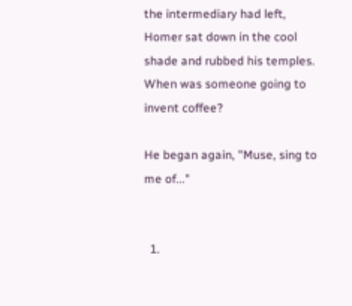the intermediary had left, Homer sat down in the cool shade and rubbed his temples. When was someone going to invent coffee?

He began again, "Muse, sing to me of..."


  1.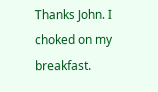Thanks John. I choked on my breakfast.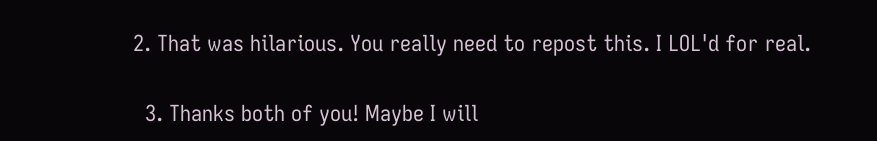2. That was hilarious. You really need to repost this. I LOL'd for real.

  3. Thanks both of you! Maybe I will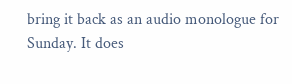bring it back as an audio monologue for Sunday. It does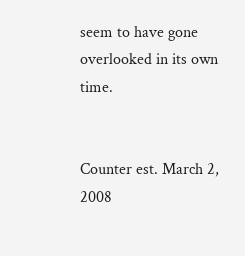seem to have gone overlooked in its own time.


Counter est. March 2, 2008